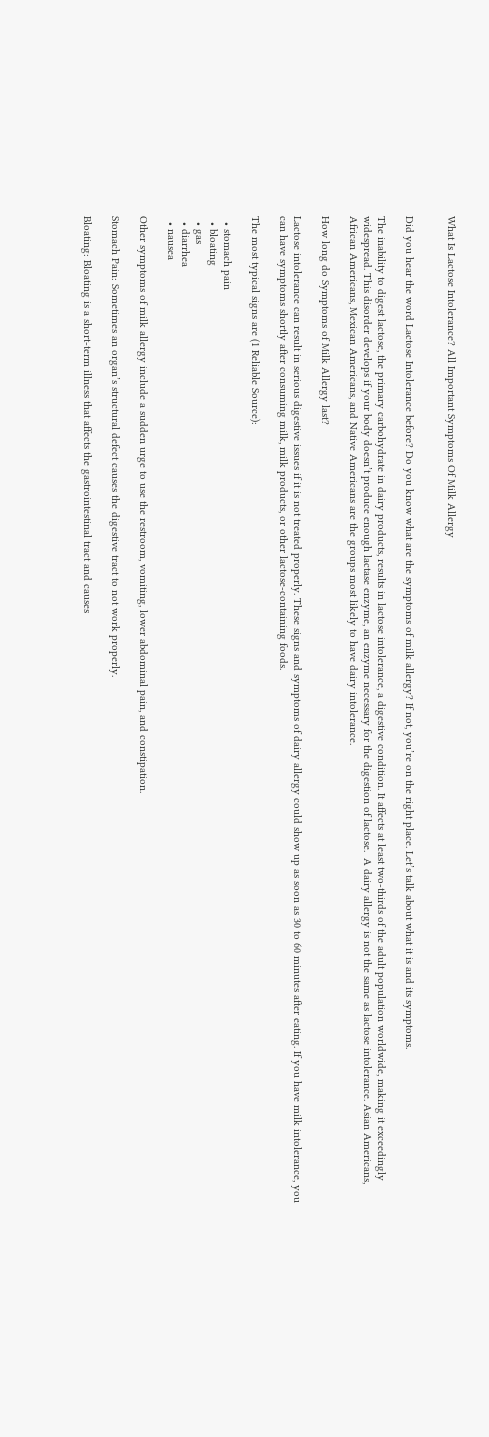What Is Lactose Intolerance? All Important Symptoms Of Milk Allergy


Did you hear the word Lactose Intolerance before? Do you know what are the symptoms of milk allergy? If not, you’re on the right place. Let’s talk about what it is and its symptoms.

The inability to digest lactose, the primary carbohydrate in dairy products, results in lactose intolerance, a digestive condition. It affects at least two-thirds of the adult population worldwide, making it exceedingly widespread. This disorder develops if your body doesn’t produce enough lactase enzyme, an enzyme necessary for the digestion of lactose.  A dairy allergy is not the same as lactose intolerance. Asian Americans, African Americans, Mexican Americans, and Native Americans are the groups most likely to have dairy intolerance.

How long do Symptoms of Milk Allergy last?

Lactose intolerance can result in serious digestive issues if it is not treated properly. These signs and symptoms of dairy allergy could show up as soon as 30 to 60 minutes after eating. If you have milk intolerance, you can have symptoms shortly after consuming milk, milk products, or other lactose-containing foods.

The most typical signs are (1 Reliable Source):

  • stomach pain
  • bloating
  • gas
  • diarrhea
  • nausea

Other symptoms of milk allergy include a sudden urge to use the restroom, vomiting, lower abdominal pain, and constipation.

Stomach Pain: Sometimes an organ’s structural defect causes the digestive tract to not work properly.

Bloating: Bloating is a short-term illness that affects the gastrointestinal tract and causes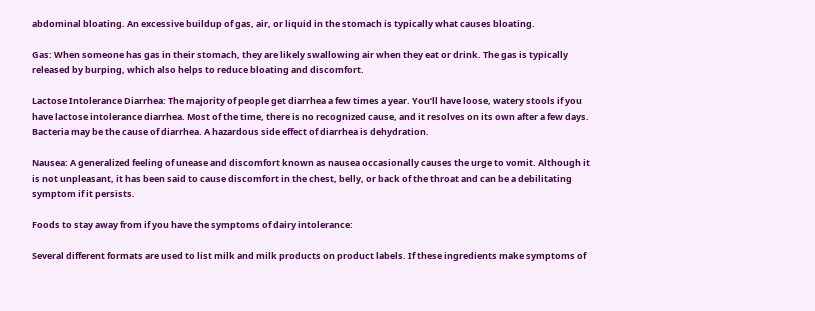abdominal bloating. An excessive buildup of gas, air, or liquid in the stomach is typically what causes bloating.

Gas: When someone has gas in their stomach, they are likely swallowing air when they eat or drink. The gas is typically released by burping, which also helps to reduce bloating and discomfort.

Lactose Intolerance Diarrhea: The majority of people get diarrhea a few times a year. You’ll have loose, watery stools if you have lactose intolerance diarrhea. Most of the time, there is no recognized cause, and it resolves on its own after a few days. Bacteria may be the cause of diarrhea. A hazardous side effect of diarrhea is dehydration.

Nausea: A generalized feeling of unease and discomfort known as nausea occasionally causes the urge to vomit. Although it is not unpleasant, it has been said to cause discomfort in the chest, belly, or back of the throat and can be a debilitating symptom if it persists.

Foods to stay away from if you have the symptoms of dairy intolerance:

Several different formats are used to list milk and milk products on product labels. If these ingredients make symptoms of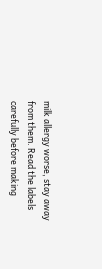milk allergy worse, stay away from them. Read the labels carefully before making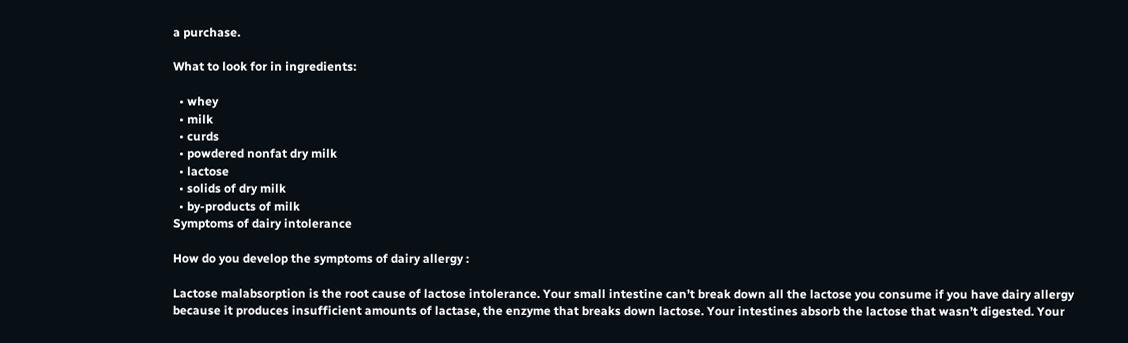a purchase.

What to look for in ingredients:

  • whey
  • milk
  • curds
  • powdered nonfat dry milk
  • lactose
  • solids of dry milk
  • by-products of milk
Symptoms of dairy intolerance

How do you develop the symptoms of dairy allergy :

Lactose malabsorption is the root cause of lactose intolerance. Your small intestine can’t break down all the lactose you consume if you have dairy allergy because it produces insufficient amounts of lactase, the enzyme that breaks down lactose. Your intestines absorb the lactose that wasn’t digested. Your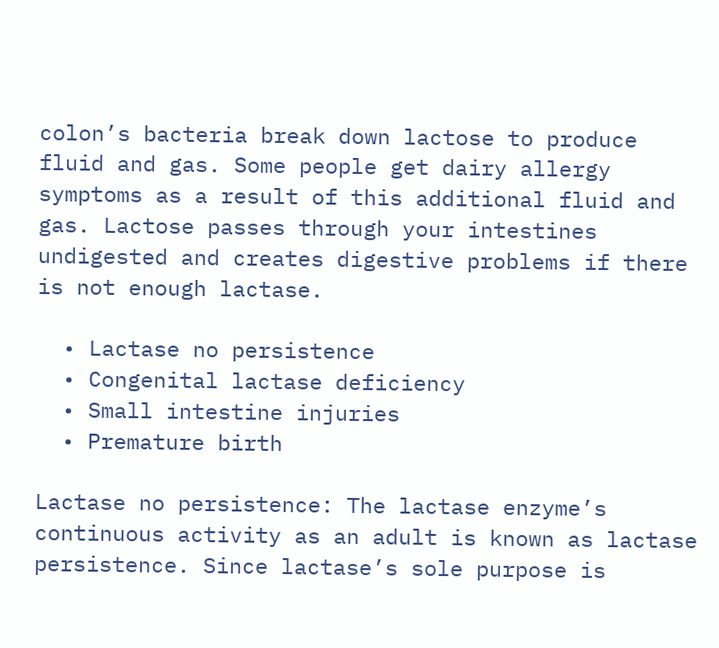colon’s bacteria break down lactose to produce fluid and gas. Some people get dairy allergy symptoms as a result of this additional fluid and gas. Lactose passes through your intestines undigested and creates digestive problems if there is not enough lactase.

  • Lactase no persistence
  • Congenital lactase deficiency
  • Small intestine injuries
  • Premature birth

Lactase no persistence: The lactase enzyme’s continuous activity as an adult is known as lactase persistence. Since lactase’s sole purpose is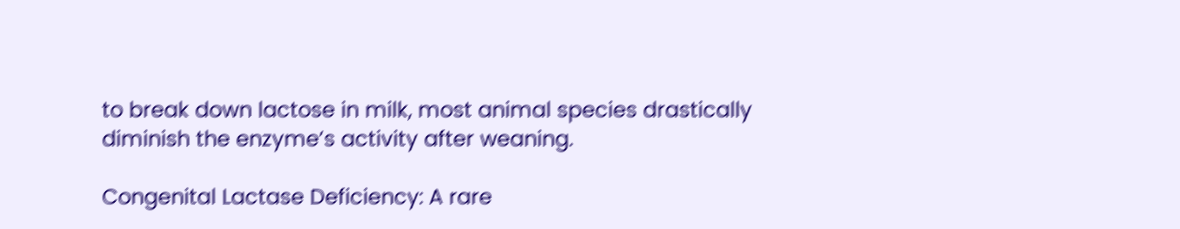to break down lactose in milk, most animal species drastically diminish the enzyme’s activity after weaning.

Congenital Lactase Deficiency: A rare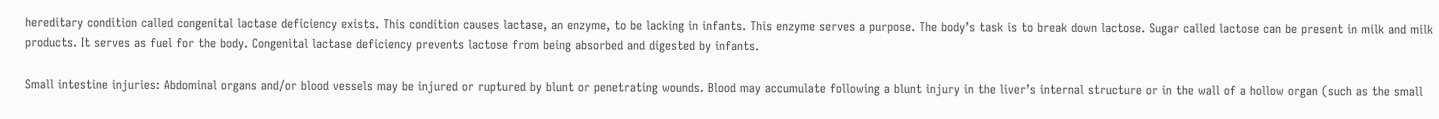hereditary condition called congenital lactase deficiency exists. This condition causes lactase, an enzyme, to be lacking in infants. This enzyme serves a purpose. The body’s task is to break down lactose. Sugar called lactose can be present in milk and milk products. It serves as fuel for the body. Congenital lactase deficiency prevents lactose from being absorbed and digested by infants.

Small intestine injuries: Abdominal organs and/or blood vessels may be injured or ruptured by blunt or penetrating wounds. Blood may accumulate following a blunt injury in the liver’s internal structure or in the wall of a hollow organ (such as the small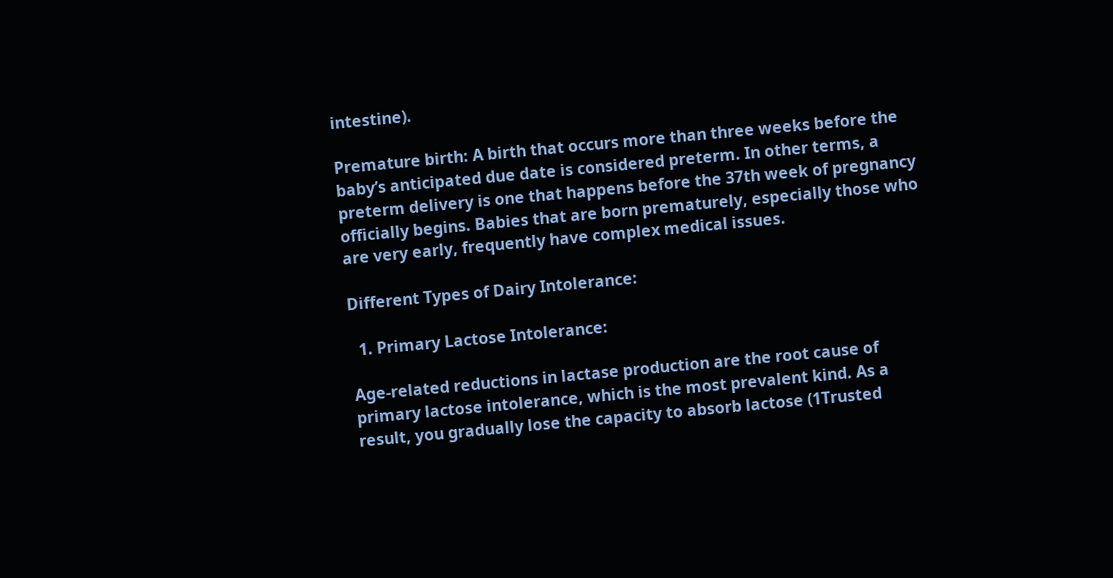intestine).

Premature birth: A birth that occurs more than three weeks before the baby’s anticipated due date is considered preterm. In other terms, a preterm delivery is one that happens before the 37th week of pregnancy officially begins. Babies that are born prematurely, especially those who are very early, frequently have complex medical issues.

Different Types of Dairy Intolerance:

  1. Primary Lactose Intolerance:

Age-related reductions in lactase production are the root cause of primary lactose intolerance, which is the most prevalent kind. As a result, you gradually lose the capacity to absorb lactose (1Trusted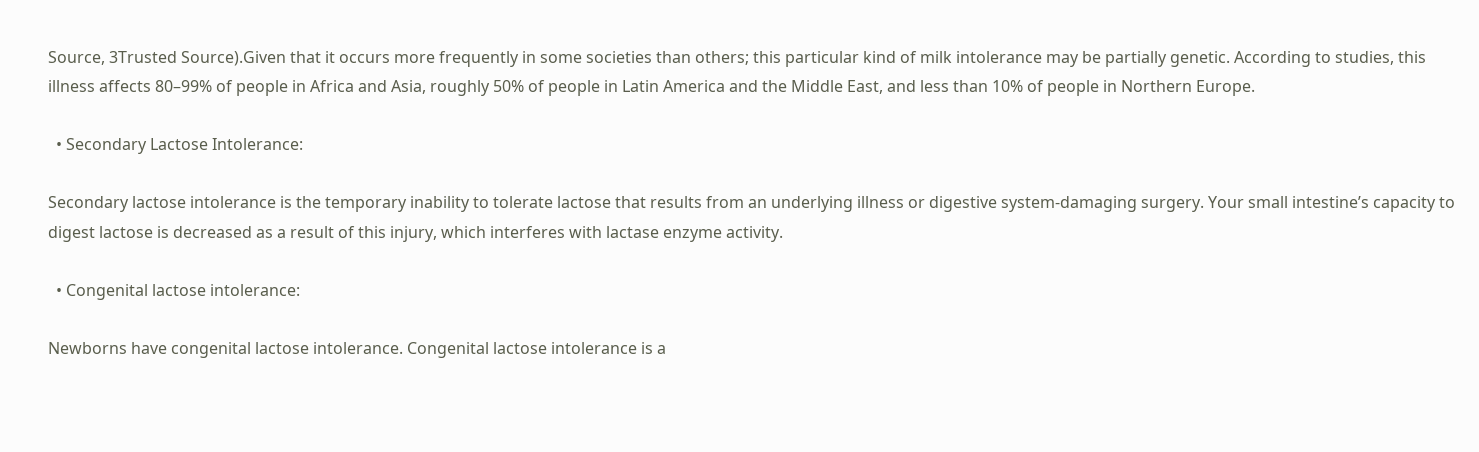Source, 3Trusted Source).Given that it occurs more frequently in some societies than others; this particular kind of milk intolerance may be partially genetic. According to studies, this illness affects 80–99% of people in Africa and Asia, roughly 50% of people in Latin America and the Middle East, and less than 10% of people in Northern Europe.

  • Secondary Lactose Intolerance:

Secondary lactose intolerance is the temporary inability to tolerate lactose that results from an underlying illness or digestive system-damaging surgery. Your small intestine’s capacity to digest lactose is decreased as a result of this injury, which interferes with lactase enzyme activity.

  • Congenital lactose intolerance:

Newborns have congenital lactose intolerance. Congenital lactose intolerance is a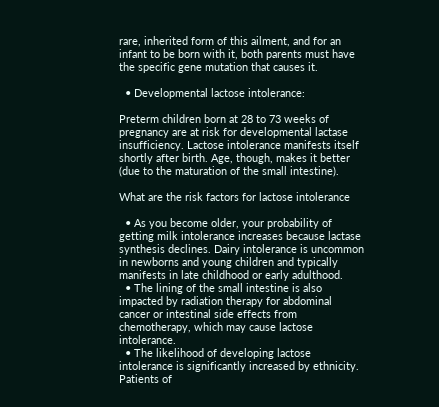rare, inherited form of this ailment, and for an infant to be born with it, both parents must have the specific gene mutation that causes it.

  • Developmental lactose intolerance:

Preterm children born at 28 to 73 weeks of pregnancy are at risk for developmental lactase insufficiency. Lactose intolerance manifests itself shortly after birth. Age, though, makes it better (due to the maturation of the small intestine).

What are the risk factors for lactose intolerance

  • As you become older, your probability of getting milk intolerance increases because lactase synthesis declines. Dairy intolerance is uncommon in newborns and young children and typically manifests in late childhood or early adulthood.
  • The lining of the small intestine is also impacted by radiation therapy for abdominal cancer or intestinal side effects from chemotherapy, which may cause lactose intolerance.
  • The likelihood of developing lactose intolerance is significantly increased by ethnicity. Patients of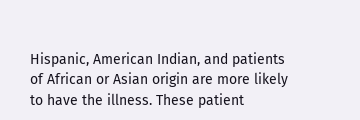Hispanic, American Indian, and patients of African or Asian origin are more likely to have the illness. These patient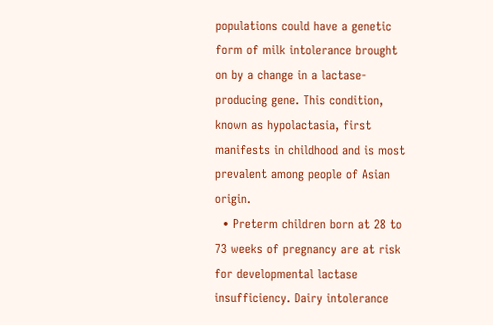populations could have a genetic form of milk intolerance brought on by a change in a lactase-producing gene. This condition, known as hypolactasia, first manifests in childhood and is most prevalent among people of Asian origin.
  • Preterm children born at 28 to 73 weeks of pregnancy are at risk for developmental lactase insufficiency. Dairy intolerance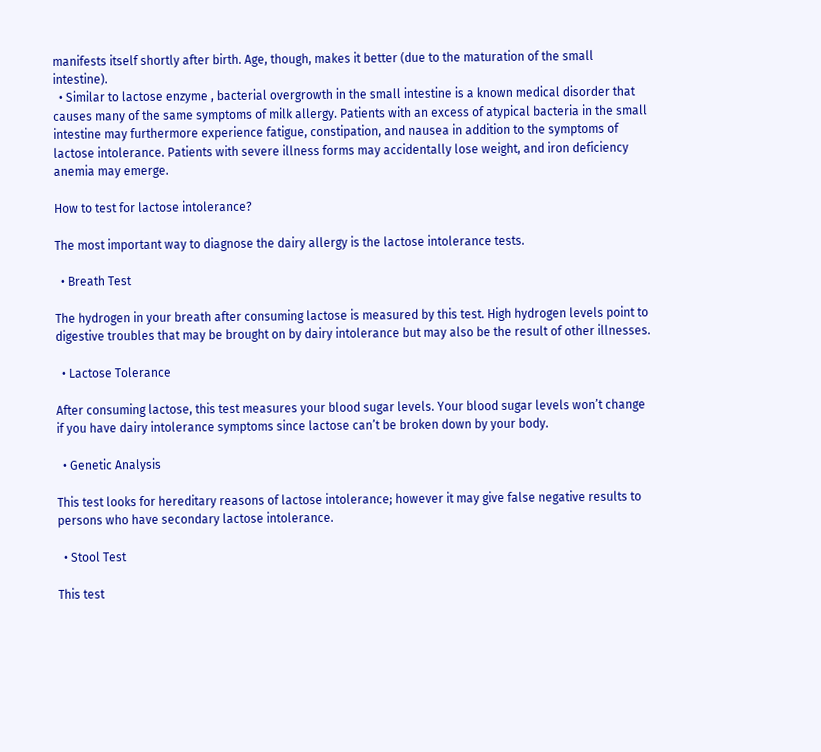manifests itself shortly after birth. Age, though, makes it better (due to the maturation of the small intestine).
  • Similar to lactose enzyme , bacterial overgrowth in the small intestine is a known medical disorder that causes many of the same symptoms of milk allergy. Patients with an excess of atypical bacteria in the small intestine may furthermore experience fatigue, constipation, and nausea in addition to the symptoms of lactose intolerance. Patients with severe illness forms may accidentally lose weight, and iron deficiency anemia may emerge.

How to test for lactose intolerance?

The most important way to diagnose the dairy allergy is the lactose intolerance tests.

  • Breath Test

The hydrogen in your breath after consuming lactose is measured by this test. High hydrogen levels point to digestive troubles that may be brought on by dairy intolerance but may also be the result of other illnesses.

  • Lactose Tolerance

After consuming lactose, this test measures your blood sugar levels. Your blood sugar levels won’t change if you have dairy intolerance symptoms since lactose can’t be broken down by your body.

  • Genetic Analysis

This test looks for hereditary reasons of lactose intolerance; however it may give false negative results to persons who have secondary lactose intolerance.

  • Stool Test

This test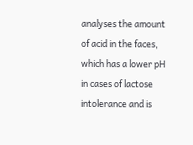analyses the amount of acid in the faces, which has a lower pH in cases of lactose intolerance and is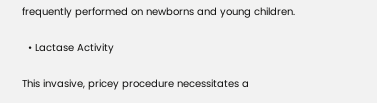frequently performed on newborns and young children.

  • Lactase Activity

This invasive, pricey procedure necessitates a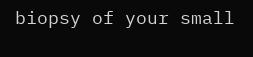biopsy of your small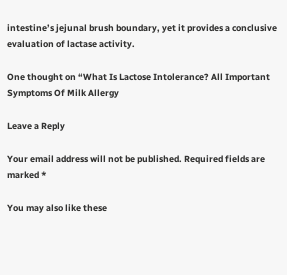intestine’s jejunal brush boundary, yet it provides a conclusive evaluation of lactase activity.

One thought on “What Is Lactose Intolerance? All Important Symptoms Of Milk Allergy

Leave a Reply

Your email address will not be published. Required fields are marked *

You may also like these